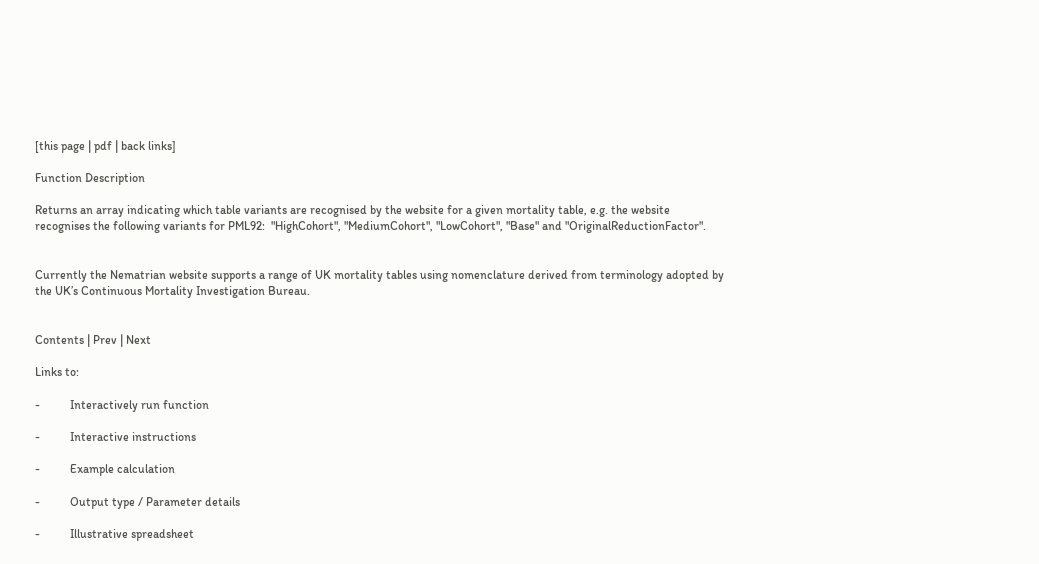[this page | pdf | back links]

Function Description

Returns an array indicating which table variants are recognised by the website for a given mortality table, e.g. the website recognises the following variants for PML92:  "HighCohort", "MediumCohort", "LowCohort", "Base" and "OriginalReductionFactor".


Currently the Nematrian website supports a range of UK mortality tables using nomenclature derived from terminology adopted by the UK’s Continuous Mortality Investigation Bureau.


Contents | Prev | Next

Links to:

-          Interactively run function

-          Interactive instructions

-          Example calculation

-          Output type / Parameter details

-          Illustrative spreadsheet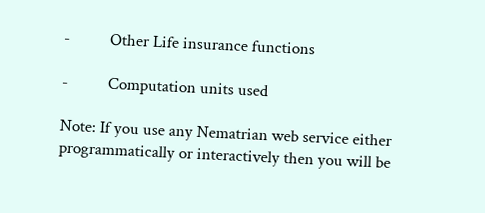-          Other Life insurance functions

-          Computation units used

Note: If you use any Nematrian web service either programmatically or interactively then you will be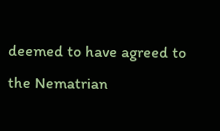deemed to have agreed to the Nematrian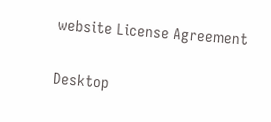website License Agreement

Desktop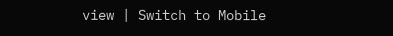view | Switch to Mobile